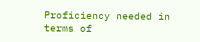Proficiency needed in terms of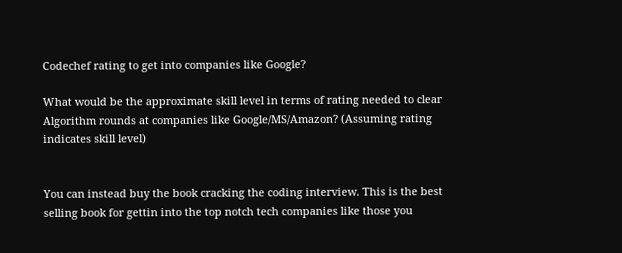Codechef rating to get into companies like Google?

What would be the approximate skill level in terms of rating needed to clear Algorithm rounds at companies like Google/MS/Amazon? (Assuming rating indicates skill level)


You can instead buy the book cracking the coding interview. This is the best selling book for gettin into the top notch tech companies like those you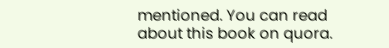mentioned. You can read about this book on quora.